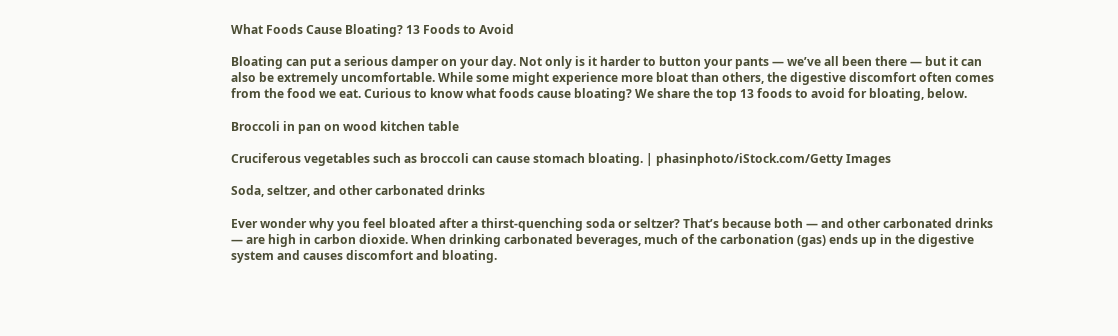What Foods Cause Bloating? 13 Foods to Avoid

Bloating can put a serious damper on your day. Not only is it harder to button your pants — we’ve all been there — but it can also be extremely uncomfortable. While some might experience more bloat than others, the digestive discomfort often comes from the food we eat. Curious to know what foods cause bloating? We share the top 13 foods to avoid for bloating, below.

Broccoli in pan on wood kitchen table

Cruciferous vegetables such as broccoli can cause stomach bloating. | phasinphoto/iStock.com/Getty Images

Soda, seltzer, and other carbonated drinks

Ever wonder why you feel bloated after a thirst-quenching soda or seltzer? That’s because both — and other carbonated drinks — are high in carbon dioxide. When drinking carbonated beverages, much of the carbonation (gas) ends up in the digestive system and causes discomfort and bloating.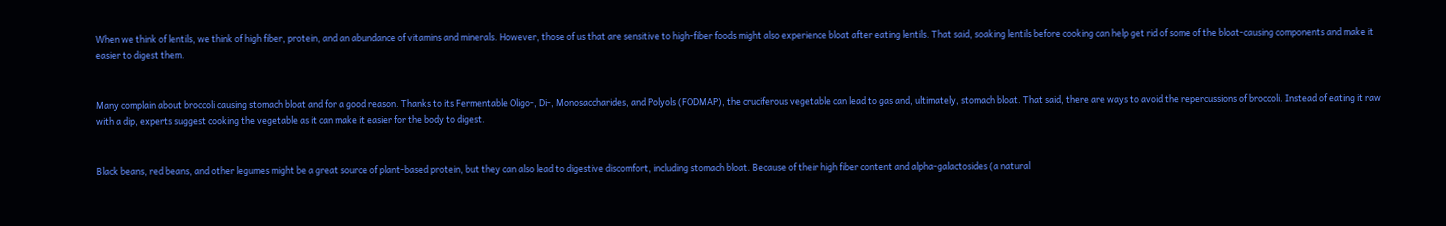When we think of lentils, we think of high fiber, protein, and an abundance of vitamins and minerals. However, those of us that are sensitive to high-fiber foods might also experience bloat after eating lentils. That said, soaking lentils before cooking can help get rid of some of the bloat-causing components and make it easier to digest them.


Many complain about broccoli causing stomach bloat and for a good reason. Thanks to its Fermentable Oligo-, Di-, Monosaccharides, and Polyols (FODMAP), the cruciferous vegetable can lead to gas and, ultimately, stomach bloat. That said, there are ways to avoid the repercussions of broccoli. Instead of eating it raw with a dip, experts suggest cooking the vegetable as it can make it easier for the body to digest.


Black beans, red beans, and other legumes might be a great source of plant-based protein, but they can also lead to digestive discomfort, including stomach bloat. Because of their high fiber content and alpha-galactosides (a natural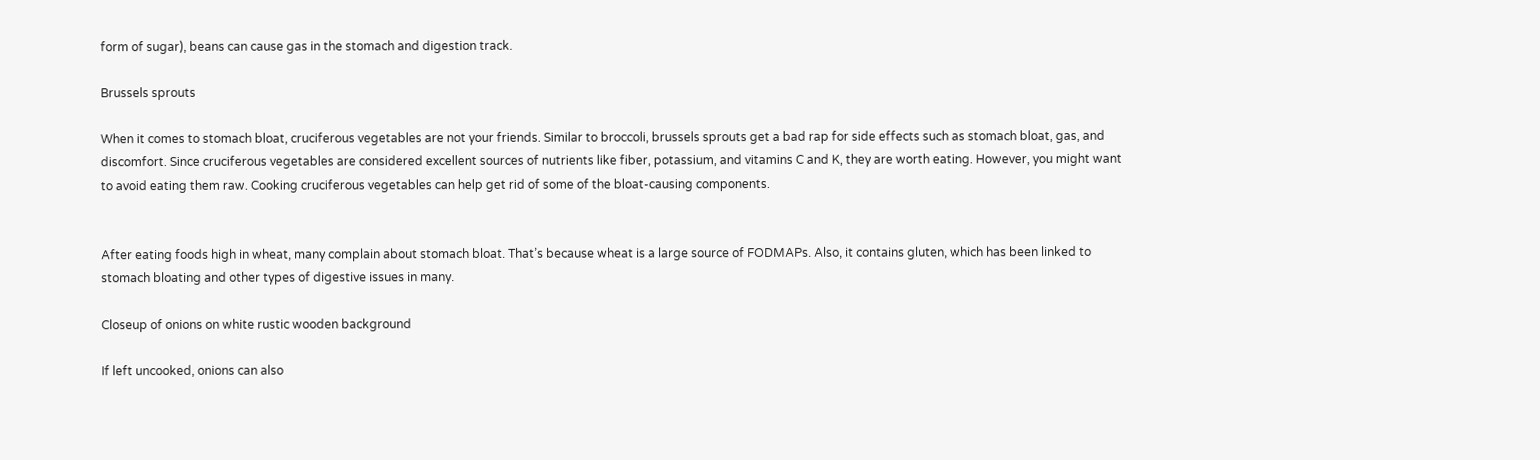form of sugar), beans can cause gas in the stomach and digestion track.

Brussels sprouts

When it comes to stomach bloat, cruciferous vegetables are not your friends. Similar to broccoli, brussels sprouts get a bad rap for side effects such as stomach bloat, gas, and discomfort. Since cruciferous vegetables are considered excellent sources of nutrients like fiber, potassium, and vitamins C and K, they are worth eating. However, you might want to avoid eating them raw. Cooking cruciferous vegetables can help get rid of some of the bloat-causing components.


After eating foods high in wheat, many complain about stomach bloat. That’s because wheat is a large source of FODMAPs. Also, it contains gluten, which has been linked to stomach bloating and other types of digestive issues in many.

Closeup of onions on white rustic wooden background

If left uncooked, onions can also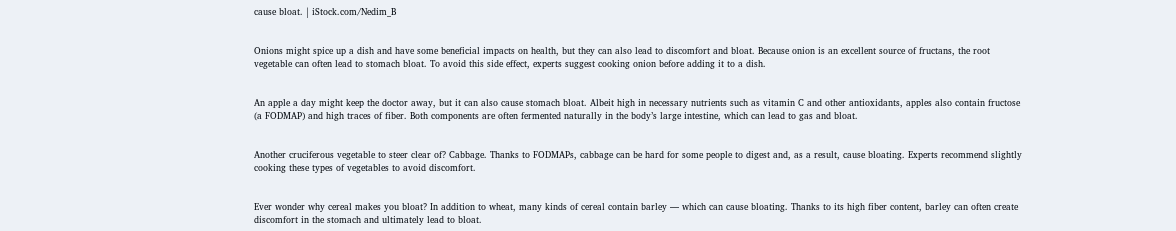cause bloat. | iStock.com/Nedim_B


Onions might spice up a dish and have some beneficial impacts on health, but they can also lead to discomfort and bloat. Because onion is an excellent source of fructans, the root vegetable can often lead to stomach bloat. To avoid this side effect, experts suggest cooking onion before adding it to a dish.


An apple a day might keep the doctor away, but it can also cause stomach bloat. Albeit high in necessary nutrients such as vitamin C and other antioxidants, apples also contain fructose (a FODMAP) and high traces of fiber. Both components are often fermented naturally in the body’s large intestine, which can lead to gas and bloat.


Another cruciferous vegetable to steer clear of? Cabbage. Thanks to FODMAPs, cabbage can be hard for some people to digest and, as a result, cause bloating. Experts recommend slightly cooking these types of vegetables to avoid discomfort.


Ever wonder why cereal makes you bloat? In addition to wheat, many kinds of cereal contain barley — which can cause bloating. Thanks to its high fiber content, barley can often create discomfort in the stomach and ultimately lead to bloat.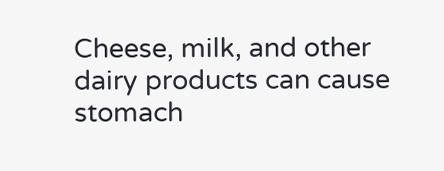Cheese, milk, and other dairy products can cause stomach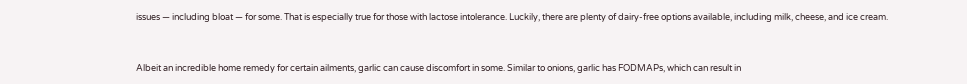issues — including bloat — for some. That is especially true for those with lactose intolerance. Luckily, there are plenty of dairy-free options available, including milk, cheese, and ice cream.


Albeit an incredible home remedy for certain ailments, garlic can cause discomfort in some. Similar to onions, garlic has FODMAPs, which can result in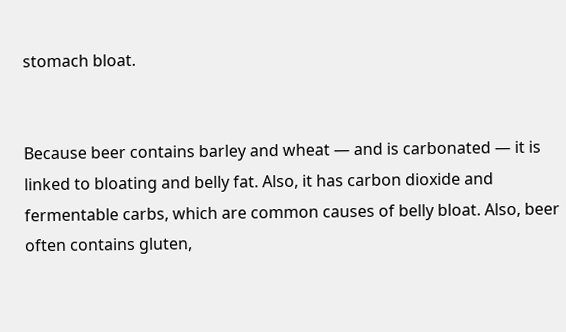stomach bloat.


Because beer contains barley and wheat — and is carbonated — it is linked to bloating and belly fat. Also, it has carbon dioxide and fermentable carbs, which are common causes of belly bloat. Also, beer often contains gluten,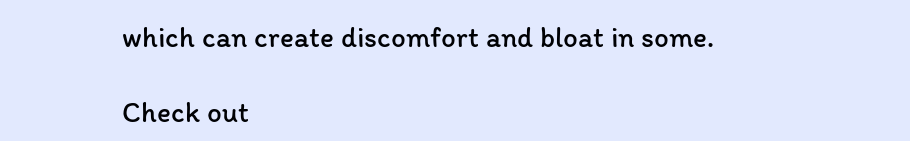which can create discomfort and bloat in some.

Check out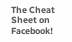The Cheat Sheet on Facebook!